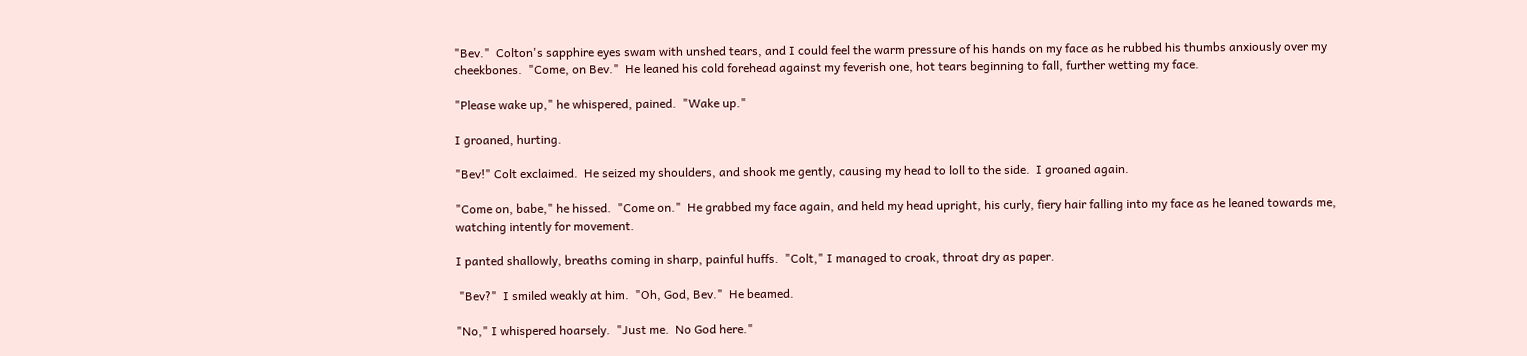"Bev."  Colton's sapphire eyes swam with unshed tears, and I could feel the warm pressure of his hands on my face as he rubbed his thumbs anxiously over my cheekbones.  "Come, on Bev."  He leaned his cold forehead against my feverish one, hot tears beginning to fall, further wetting my face.

"Please wake up," he whispered, pained.  "Wake up."

I groaned, hurting.

"Bev!" Colt exclaimed.  He seized my shoulders, and shook me gently, causing my head to loll to the side.  I groaned again.

"Come on, babe," he hissed.  "Come on."  He grabbed my face again, and held my head upright, his curly, fiery hair falling into my face as he leaned towards me, watching intently for movement.

I panted shallowly, breaths coming in sharp, painful huffs.  "Colt," I managed to croak, throat dry as paper.

 "Bev?"  I smiled weakly at him.  "Oh, God, Bev."  He beamed.

"No," I whispered hoarsely.  "Just me.  No God here."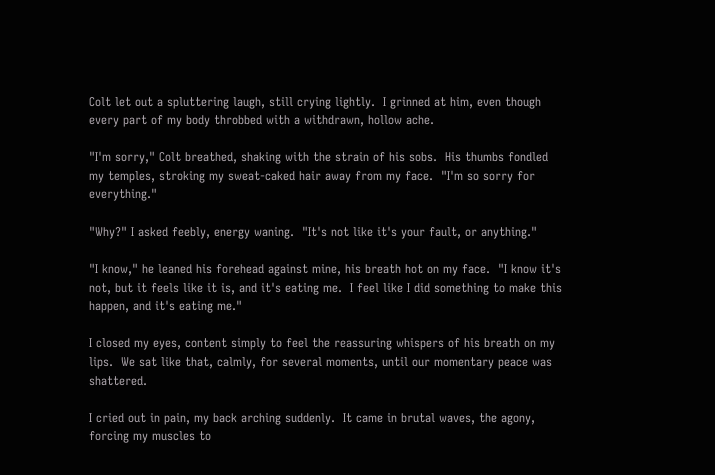Colt let out a spluttering laugh, still crying lightly.  I grinned at him, even though every part of my body throbbed with a withdrawn, hollow ache.

"I'm sorry," Colt breathed, shaking with the strain of his sobs.  His thumbs fondled my temples, stroking my sweat-caked hair away from my face.  "I'm so sorry for everything."

"Why?" I asked feebly, energy waning.  "It's not like it's your fault, or anything."

"I know," he leaned his forehead against mine, his breath hot on my face.  "I know it's not, but it feels like it is, and it's eating me.  I feel like I did something to make this happen, and it's eating me."

I closed my eyes, content simply to feel the reassuring whispers of his breath on my lips.  We sat like that, calmly, for several moments, until our momentary peace was shattered.

I cried out in pain, my back arching suddenly.  It came in brutal waves, the agony, forcing my muscles to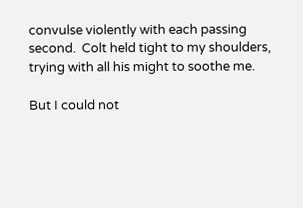convulse violently with each passing second.  Colt held tight to my shoulders, trying with all his might to soothe me.

But I could not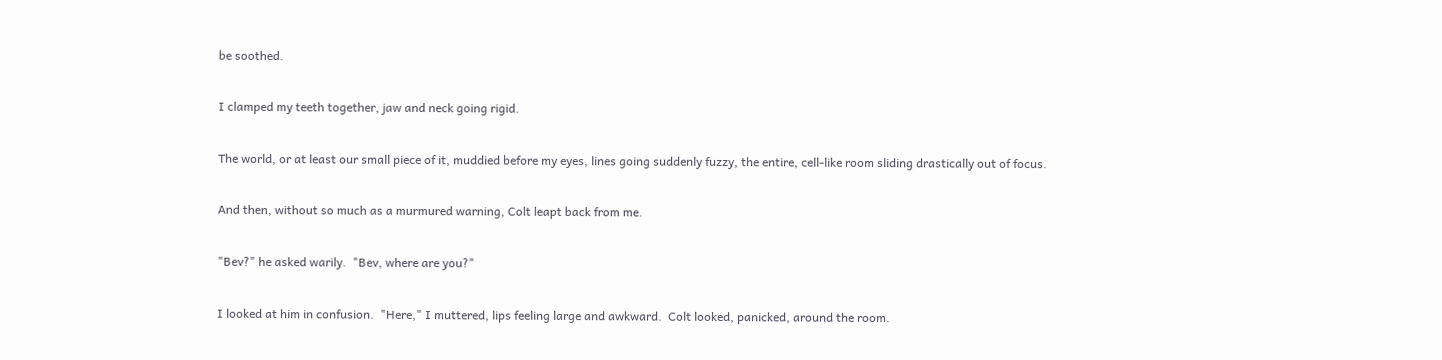be soothed.

I clamped my teeth together, jaw and neck going rigid.

The world, or at least our small piece of it, muddied before my eyes, lines going suddenly fuzzy, the entire, cell-like room sliding drastically out of focus.

And then, without so much as a murmured warning, Colt leapt back from me.

"Bev?" he asked warily.  "Bev, where are you?"

I looked at him in confusion.  "Here," I muttered, lips feeling large and awkward.  Colt looked, panicked, around the room.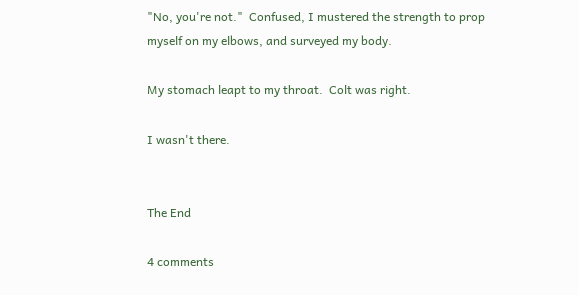"No, you're not."  Confused, I mustered the strength to prop myself on my elbows, and surveyed my body.

My stomach leapt to my throat.  Colt was right.

I wasn't there.


The End

4 comments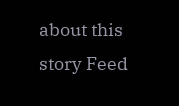about this story Feed